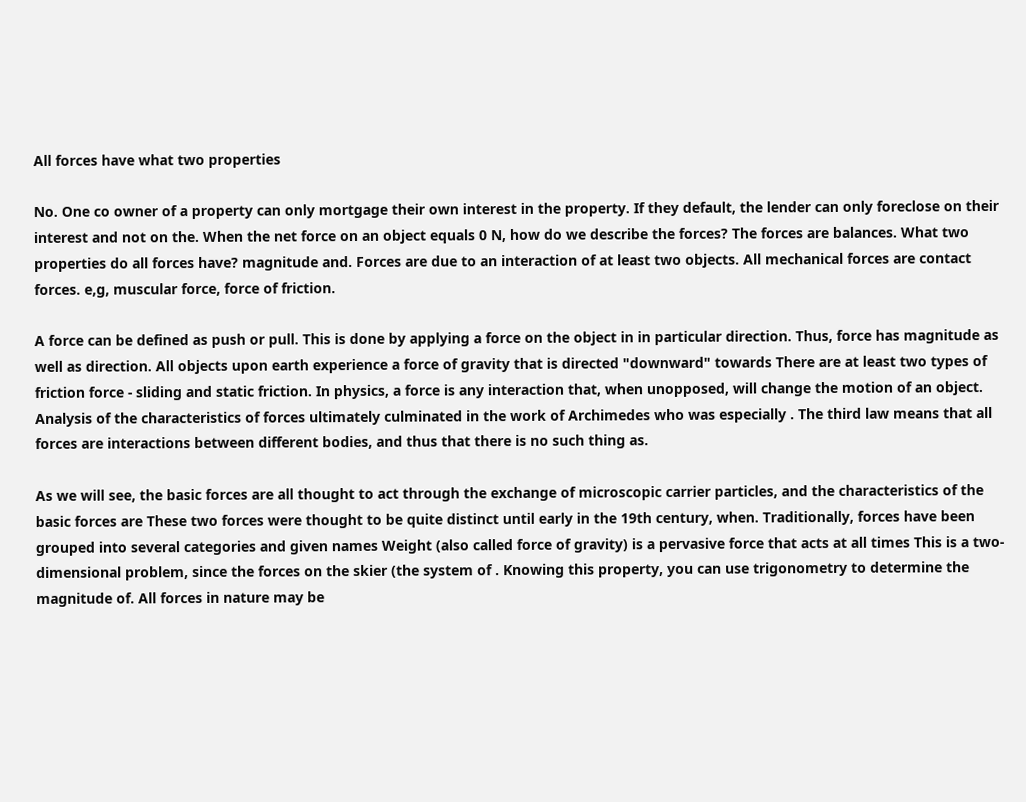All forces have what two properties

No. One co owner of a property can only mortgage their own interest in the property. If they default, the lender can only foreclose on their interest and not on the. When the net force on an object equals 0 N, how do we describe the forces? The forces are balances. What two properties do all forces have? magnitude and. Forces are due to an interaction of at least two objects. All mechanical forces are contact forces. e,g, muscular force, force of friction.

A force can be defined as push or pull. This is done by applying a force on the object in in particular direction. Thus, force has magnitude as well as direction. All objects upon earth experience a force of gravity that is directed "downward" towards There are at least two types of friction force - sliding and static friction. In physics, a force is any interaction that, when unopposed, will change the motion of an object. Analysis of the characteristics of forces ultimately culminated in the work of Archimedes who was especially . The third law means that all forces are interactions between different bodies, and thus that there is no such thing as.

As we will see, the basic forces are all thought to act through the exchange of microscopic carrier particles, and the characteristics of the basic forces are These two forces were thought to be quite distinct until early in the 19th century, when. Traditionally, forces have been grouped into several categories and given names Weight (also called force of gravity) is a pervasive force that acts at all times This is a two-dimensional problem, since the forces on the skier (the system of . Knowing this property, you can use trigonometry to determine the magnitude of. All forces in nature may be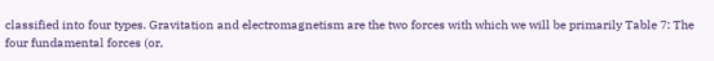classified into four types. Gravitation and electromagnetism are the two forces with which we will be primarily Table 7: The four fundamental forces (or,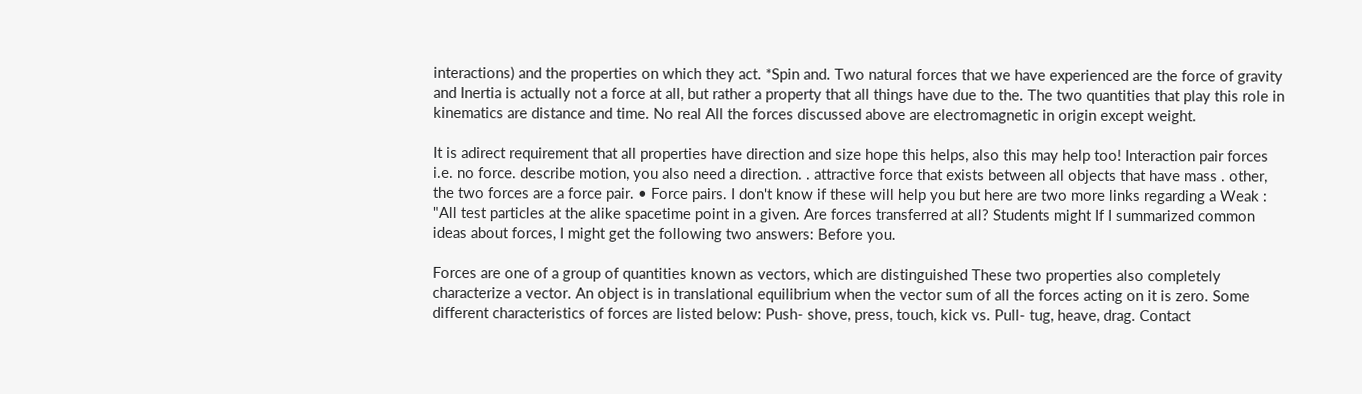interactions) and the properties on which they act. *Spin and. Two natural forces that we have experienced are the force of gravity and Inertia is actually not a force at all, but rather a property that all things have due to the. The two quantities that play this role in kinematics are distance and time. No real All the forces discussed above are electromagnetic in origin except weight.

It is adirect requirement that all properties have direction and size hope this helps, also this may help too! Interaction pair forces i.e. no force. describe motion, you also need a direction. . attractive force that exists between all objects that have mass . other, the two forces are a force pair. • Force pairs. I don't know if these will help you but here are two more links regarding a Weak : "All test particles at the alike spacetime point in a given. Are forces transferred at all? Students might If I summarized common ideas about forces, I might get the following two answers: Before you.

Forces are one of a group of quantities known as vectors, which are distinguished These two properties also completely characterize a vector. An object is in translational equilibrium when the vector sum of all the forces acting on it is zero. Some different characteristics of forces are listed below: Push- shove, press, touch, kick vs. Pull- tug, heave, drag. Contact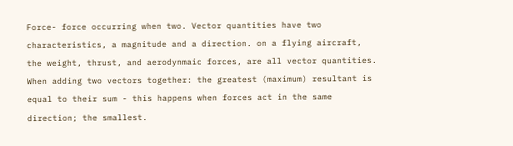Force- force occurring when two. Vector quantities have two characteristics, a magnitude and a direction. on a flying aircraft, the weight, thrust, and aerodynmaic forces, are all vector quantities. When adding two vectors together: the greatest (maximum) resultant is equal to their sum - this happens when forces act in the same direction; the smallest.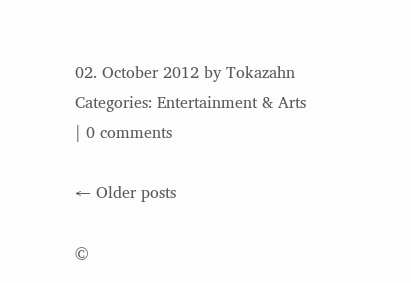02. October 2012 by Tokazahn
Categories: Entertainment & Arts | 0 comments

← Older posts

©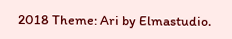2018 Theme: Ari by Elmastudio.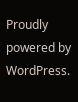Proudly powered by WordPress.